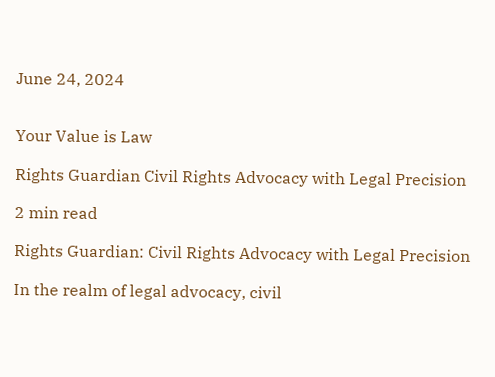June 24, 2024


Your Value is Law

Rights Guardian Civil Rights Advocacy with Legal Precision

2 min read

Rights Guardian: Civil Rights Advocacy with Legal Precision

In the realm of legal advocacy, civil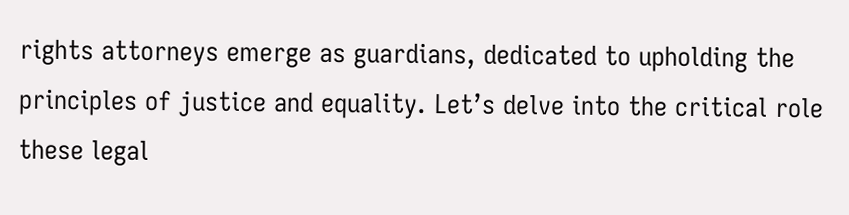rights attorneys emerge as guardians, dedicated to upholding the principles of justice and equality. Let’s delve into the critical role these legal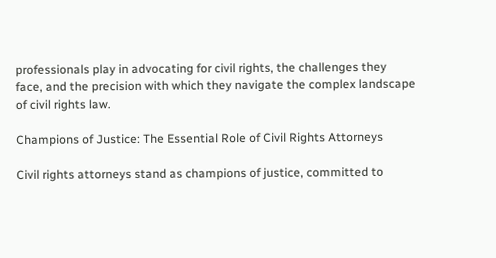professionals play in advocating for civil rights, the challenges they face, and the precision with which they navigate the complex landscape of civil rights law.

Champions of Justice: The Essential Role of Civil Rights Attorneys

Civil rights attorneys stand as champions of justice, committed to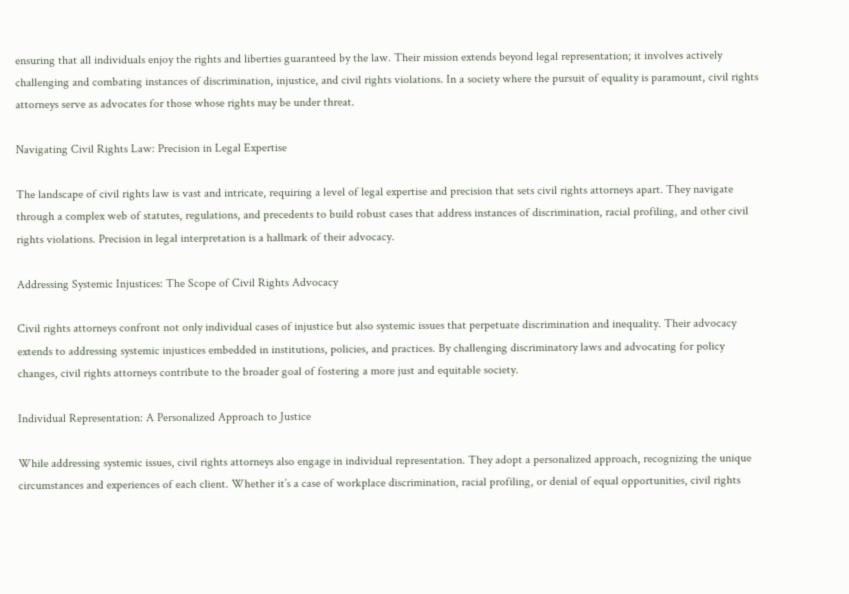ensuring that all individuals enjoy the rights and liberties guaranteed by the law. Their mission extends beyond legal representation; it involves actively challenging and combating instances of discrimination, injustice, and civil rights violations. In a society where the pursuit of equality is paramount, civil rights attorneys serve as advocates for those whose rights may be under threat.

Navigating Civil Rights Law: Precision in Legal Expertise

The landscape of civil rights law is vast and intricate, requiring a level of legal expertise and precision that sets civil rights attorneys apart. They navigate through a complex web of statutes, regulations, and precedents to build robust cases that address instances of discrimination, racial profiling, and other civil rights violations. Precision in legal interpretation is a hallmark of their advocacy.

Addressing Systemic Injustices: The Scope of Civil Rights Advocacy

Civil rights attorneys confront not only individual cases of injustice but also systemic issues that perpetuate discrimination and inequality. Their advocacy extends to addressing systemic injustices embedded in institutions, policies, and practices. By challenging discriminatory laws and advocating for policy changes, civil rights attorneys contribute to the broader goal of fostering a more just and equitable society.

Individual Representation: A Personalized Approach to Justice

While addressing systemic issues, civil rights attorneys also engage in individual representation. They adopt a personalized approach, recognizing the unique circumstances and experiences of each client. Whether it’s a case of workplace discrimination, racial profiling, or denial of equal opportunities, civil rights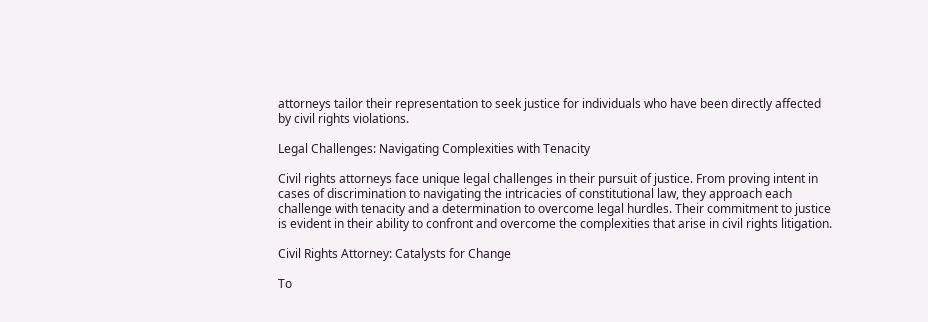attorneys tailor their representation to seek justice for individuals who have been directly affected by civil rights violations.

Legal Challenges: Navigating Complexities with Tenacity

Civil rights attorneys face unique legal challenges in their pursuit of justice. From proving intent in cases of discrimination to navigating the intricacies of constitutional law, they approach each challenge with tenacity and a determination to overcome legal hurdles. Their commitment to justice is evident in their ability to confront and overcome the complexities that arise in civil rights litigation.

Civil Rights Attorney: Catalysts for Change

To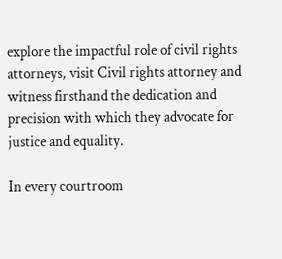explore the impactful role of civil rights attorneys, visit Civil rights attorney and witness firsthand the dedication and precision with which they advocate for justice and equality.

In every courtroom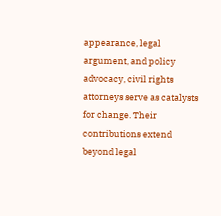appearance, legal argument, and policy advocacy, civil rights attorneys serve as catalysts for change. Their contributions extend beyond legal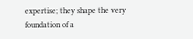expertise; they shape the very foundation of a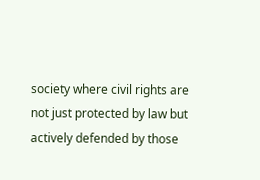society where civil rights are not just protected by law but actively defended by those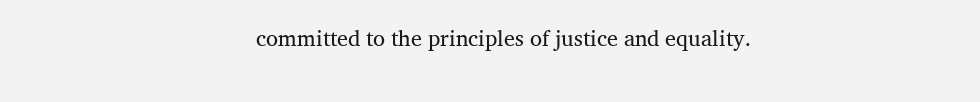committed to the principles of justice and equality.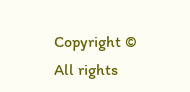Copyright © All rights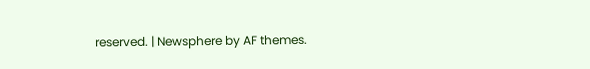reserved. | Newsphere by AF themes.